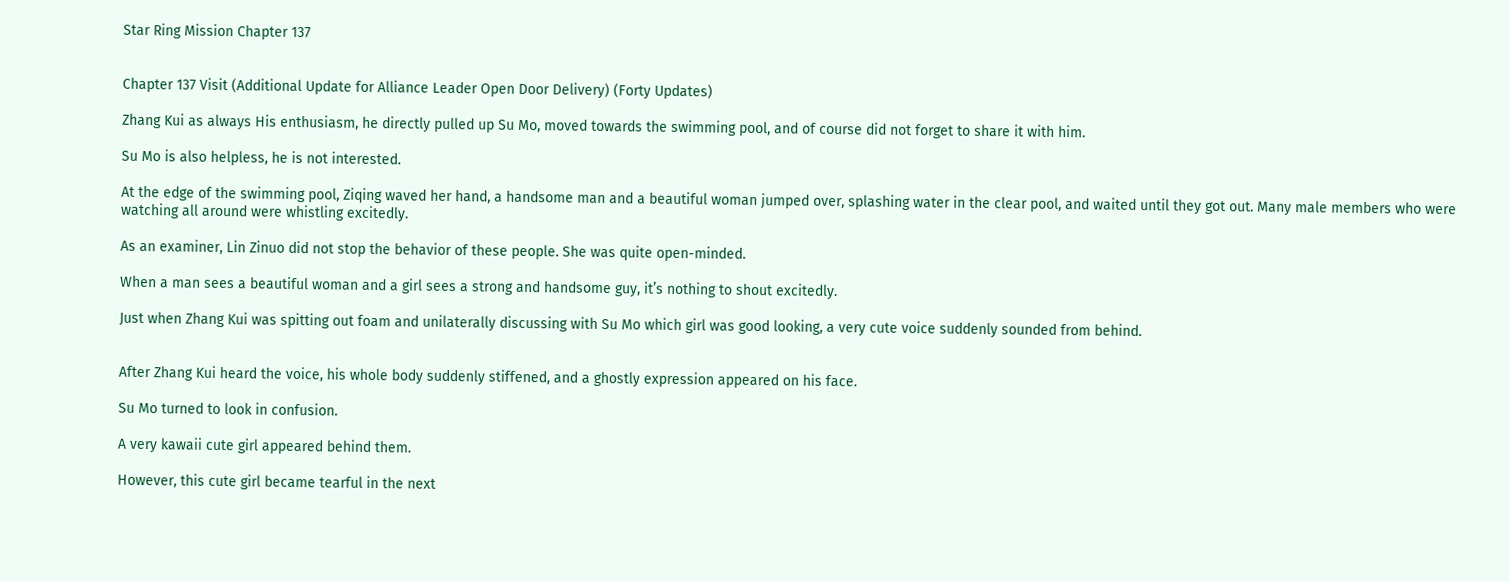Star Ring Mission Chapter 137


Chapter 137 Visit (Additional Update for Alliance Leader Open Door Delivery) (Forty Updates)

Zhang Kui as always His enthusiasm, he directly pulled up Su Mo, moved towards the swimming pool, and of course did not forget to share it with him.

Su Mo is also helpless, he is not interested.

At the edge of the swimming pool, Ziqing waved her hand, a handsome man and a beautiful woman jumped over, splashing water in the clear pool, and waited until they got out. Many male members who were watching all around were whistling excitedly.

As an examiner, Lin Zinuo did not stop the behavior of these people. She was quite open-minded.

When a man sees a beautiful woman and a girl sees a strong and handsome guy, it’s nothing to shout excitedly.

Just when Zhang Kui was spitting out foam and unilaterally discussing with Su Mo which girl was good looking, a very cute voice suddenly sounded from behind.


After Zhang Kui heard the voice, his whole body suddenly stiffened, and a ghostly expression appeared on his face.

Su Mo turned to look in confusion.

A very kawaii cute girl appeared behind them.

However, this cute girl became tearful in the next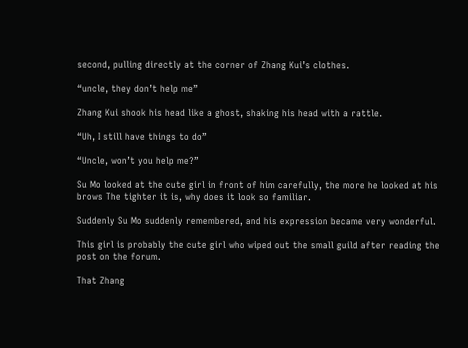second, pulling directly at the corner of Zhang Kui’s clothes.

“uncle, they don’t help me”

Zhang Kui shook his head like a ghost, shaking his head with a rattle.

“Uh, I still have things to do”

“Uncle, won’t you help me?”

Su Mo looked at the cute girl in front of him carefully, the more he looked at his brows The tighter it is, why does it look so familiar.

Suddenly Su Mo suddenly remembered, and his expression became very wonderful.

This girl is probably the cute girl who wiped out the small guild after reading the post on the forum.

That Zhang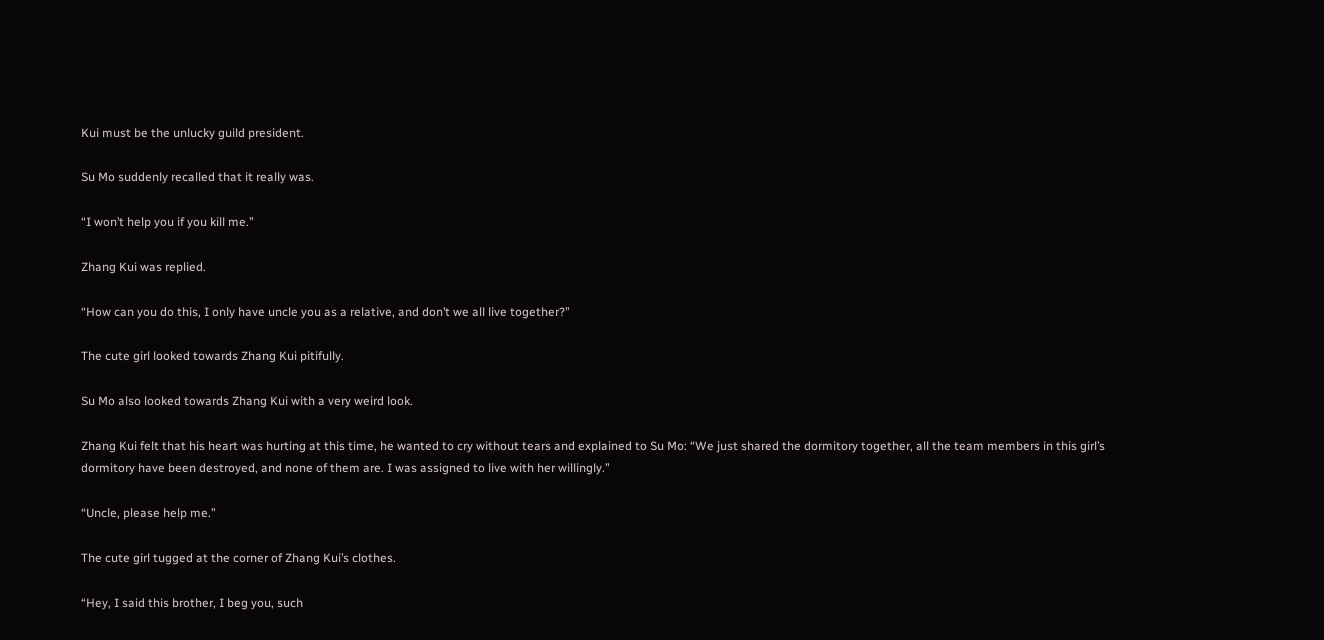Kui must be the unlucky guild president.

Su Mo suddenly recalled that it really was.

“I won’t help you if you kill me.”

Zhang Kui was replied.

“How can you do this, I only have uncle you as a relative, and don’t we all live together?”

The cute girl looked towards Zhang Kui pitifully.

Su Mo also looked towards Zhang Kui with a very weird look.

Zhang Kui felt that his heart was hurting at this time, he wanted to cry without tears and explained to Su Mo: “We just shared the dormitory together, all the team members in this girl’s dormitory have been destroyed, and none of them are. I was assigned to live with her willingly.”

“Uncle, please help me.”

The cute girl tugged at the corner of Zhang Kui’s clothes.

“Hey, I said this brother, I beg you, such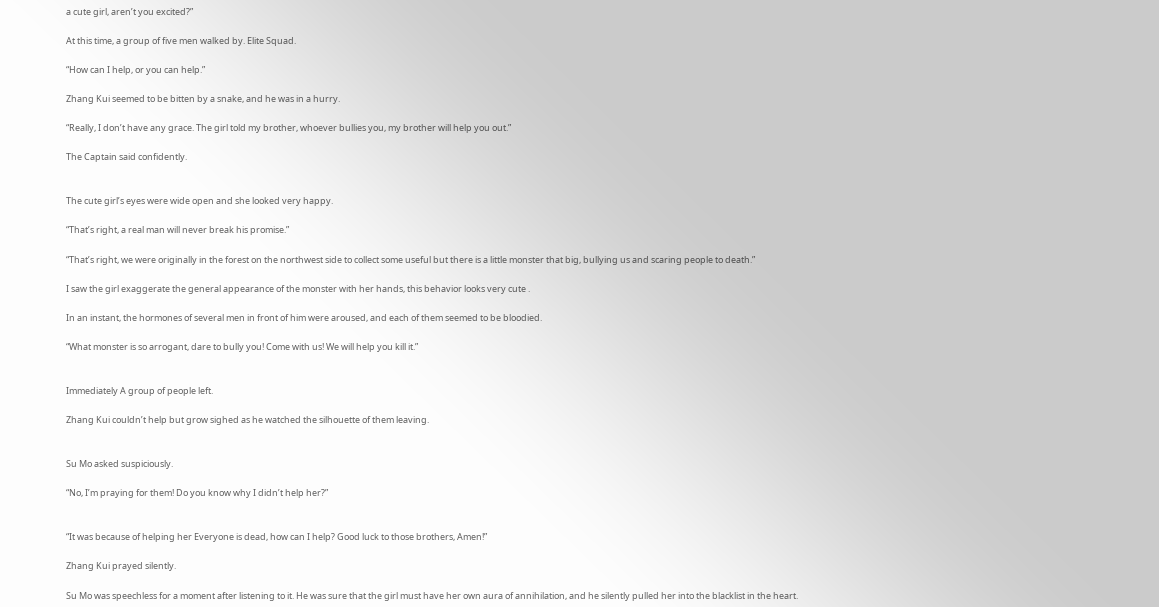a cute girl, aren’t you excited?”

At this time, a group of five men walked by. Elite Squad.

“How can I help, or you can help.”

Zhang Kui seemed to be bitten by a snake, and he was in a hurry.

“Really, I don’t have any grace. The girl told my brother, whoever bullies you, my brother will help you out.”

The Captain said confidently.


The cute girl’s eyes were wide open and she looked very happy.

“That’s right, a real man will never break his promise.”

“That’s right, we were originally in the forest on the northwest side to collect some useful but there is a little monster that big, bullying us and scaring people to death.”

I saw the girl exaggerate the general appearance of the monster with her hands, this behavior looks very cute .

In an instant, the hormones of several men in front of him were aroused, and each of them seemed to be bloodied.

“What monster is so arrogant, dare to bully you! Come with us! We will help you kill it.”


Immediately A group of people left.

Zhang Kui couldn’t help but grow sighed as he watched the silhouette of them leaving.


Su Mo asked suspiciously.

“No, I’m praying for them! Do you know why I didn’t help her?”


“It was because of helping her Everyone is dead, how can I help? Good luck to those brothers, Amen!”

Zhang Kui prayed silently.

Su Mo was speechless for a moment after listening to it. He was sure that the girl must have her own aura of annihilation, and he silently pulled her into the blacklist in the heart.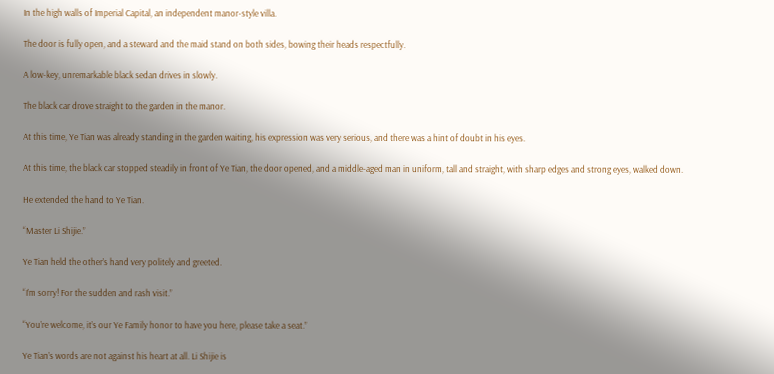In the high walls of Imperial Capital, an independent manor-style villa.

The door is fully open, and a steward and the maid stand on both sides, bowing their heads respectfully.

A low-key, unremarkable black sedan drives in slowly.

The black car drove straight to the garden in the manor.

At this time, Ye Tian was already standing in the garden waiting, his expression was very serious, and there was a hint of doubt in his eyes.

At this time, the black car stopped steadily in front of Ye Tian, the door opened, and a middle-aged man in uniform, tall and straight, with sharp edges and strong eyes, walked down.

He extended the hand to Ye Tian.

“Master Li Shijie.”

Ye Tian held the other’s hand very politely and greeted.

“I’m sorry! For the sudden and rash visit.”

“You’re welcome, it’s our Ye Family honor to have you here, please take a seat.”

Ye Tian’s words are not against his heart at all. Li Shijie is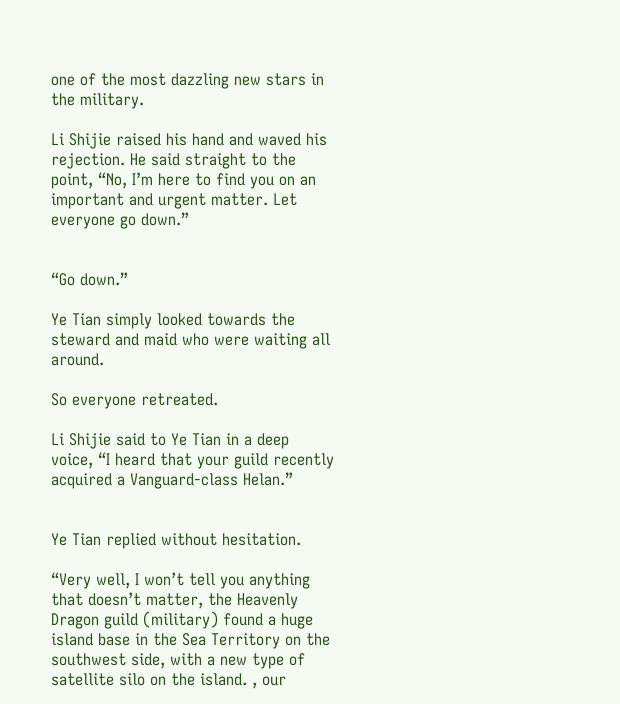one of the most dazzling new stars in the military.

Li Shijie raised his hand and waved his rejection. He said straight to the point, “No, I’m here to find you on an important and urgent matter. Let everyone go down.”


“Go down.”

Ye Tian simply looked towards the steward and maid who were waiting all around.

So everyone retreated.

Li Shijie said to Ye Tian in a deep voice, “I heard that your guild recently acquired a Vanguard-class Helan.”


Ye Tian replied without hesitation.

“Very well, I won’t tell you anything that doesn’t matter, the Heavenly Dragon guild (military) found a huge island base in the Sea Territory on the southwest side, with a new type of satellite silo on the island. , our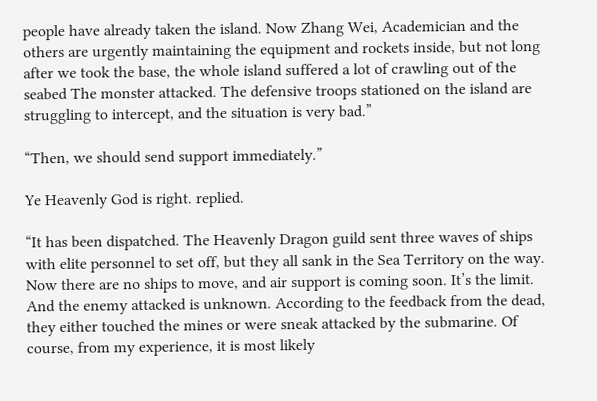people have already taken the island. Now Zhang Wei, Academician and the others are urgently maintaining the equipment and rockets inside, but not long after we took the base, the whole island suffered a lot of crawling out of the seabed The monster attacked. The defensive troops stationed on the island are struggling to intercept, and the situation is very bad.”

“Then, we should send support immediately.”

Ye Heavenly God is right. replied.

“It has been dispatched. The Heavenly Dragon guild sent three waves of ships with elite personnel to set off, but they all sank in the Sea Territory on the way. Now there are no ships to move, and air support is coming soon. It’s the limit. And the enemy attacked is unknown. According to the feedback from the dead, they either touched the mines or were sneak attacked by the submarine. Of course, from my experience, it is most likely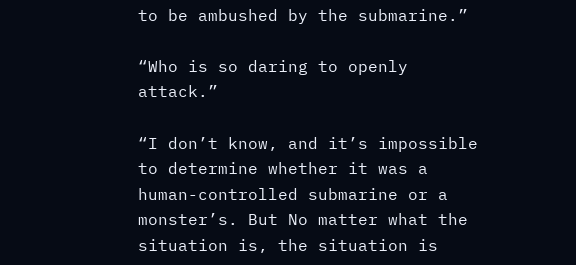to be ambushed by the submarine.”

“Who is so daring to openly attack.”

“I don’t know, and it’s impossible to determine whether it was a human-controlled submarine or a monster’s. But No matter what the situation is, the situation is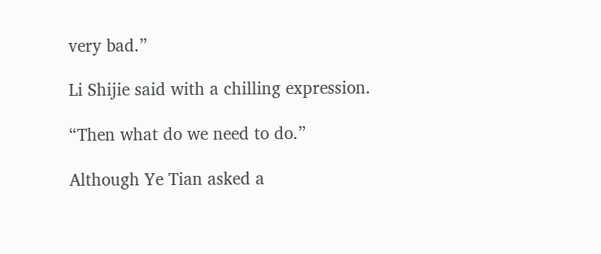very bad.”

Li Shijie said with a chilling expression.

“Then what do we need to do.”

Although Ye Tian asked a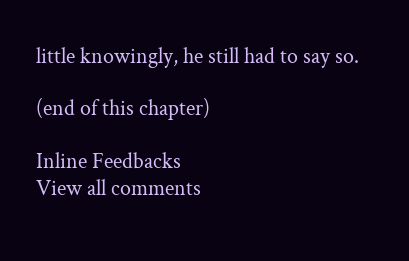little knowingly, he still had to say so.

(end of this chapter)

Inline Feedbacks
View all comments